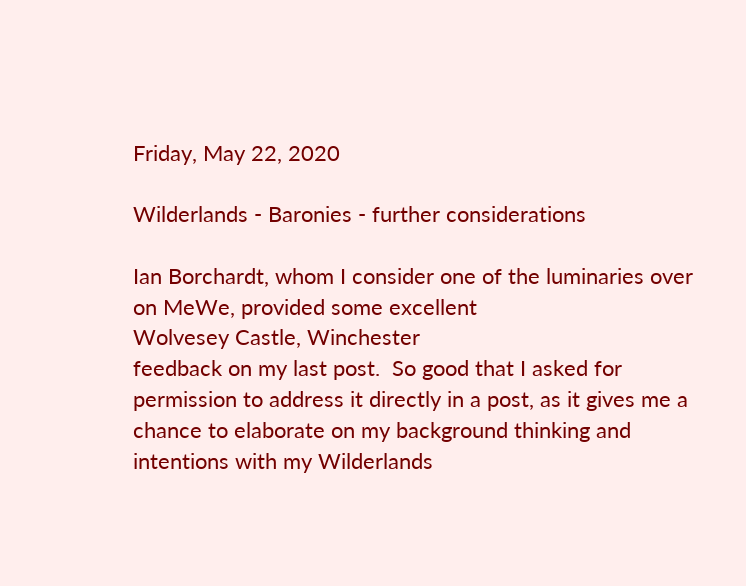Friday, May 22, 2020

Wilderlands - Baronies - further considerations

Ian Borchardt, whom I consider one of the luminaries over on MeWe, provided some excellent
Wolvesey Castle, Winchester
feedback on my last post.  So good that I asked for permission to address it directly in a post, as it gives me a chance to elaborate on my background thinking and intentions with my Wilderlands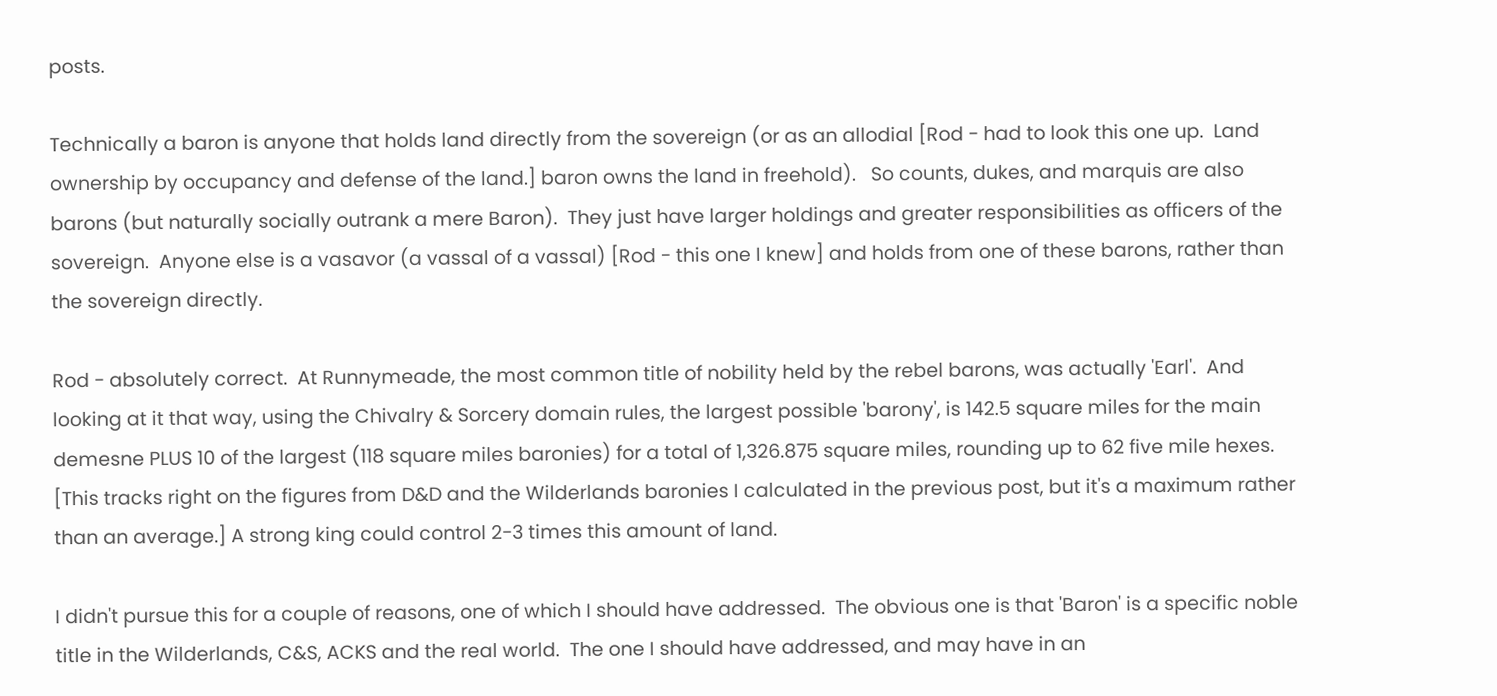posts.

Technically a baron is anyone that holds land directly from the sovereign (or as an allodial [Rod - had to look this one up.  Land ownership by occupancy and defense of the land.] baron owns the land in freehold).   So counts, dukes, and marquis are also barons (but naturally socially outrank a mere Baron).  They just have larger holdings and greater responsibilities as officers of the sovereign.  Anyone else is a vasavor (a vassal of a vassal) [Rod - this one I knew] and holds from one of these barons, rather than the sovereign directly.

Rod - absolutely correct.  At Runnymeade, the most common title of nobility held by the rebel barons, was actually 'Earl'.  And looking at it that way, using the Chivalry & Sorcery domain rules, the largest possible 'barony', is 142.5 square miles for the main demesne PLUS 10 of the largest (118 square miles baronies) for a total of 1,326.875 square miles, rounding up to 62 five mile hexes.  [This tracks right on the figures from D&D and the Wilderlands baronies I calculated in the previous post, but it's a maximum rather than an average.] A strong king could control 2-3 times this amount of land.

I didn't pursue this for a couple of reasons, one of which I should have addressed.  The obvious one is that 'Baron' is a specific noble title in the Wilderlands, C&S, ACKS and the real world.  The one I should have addressed, and may have in an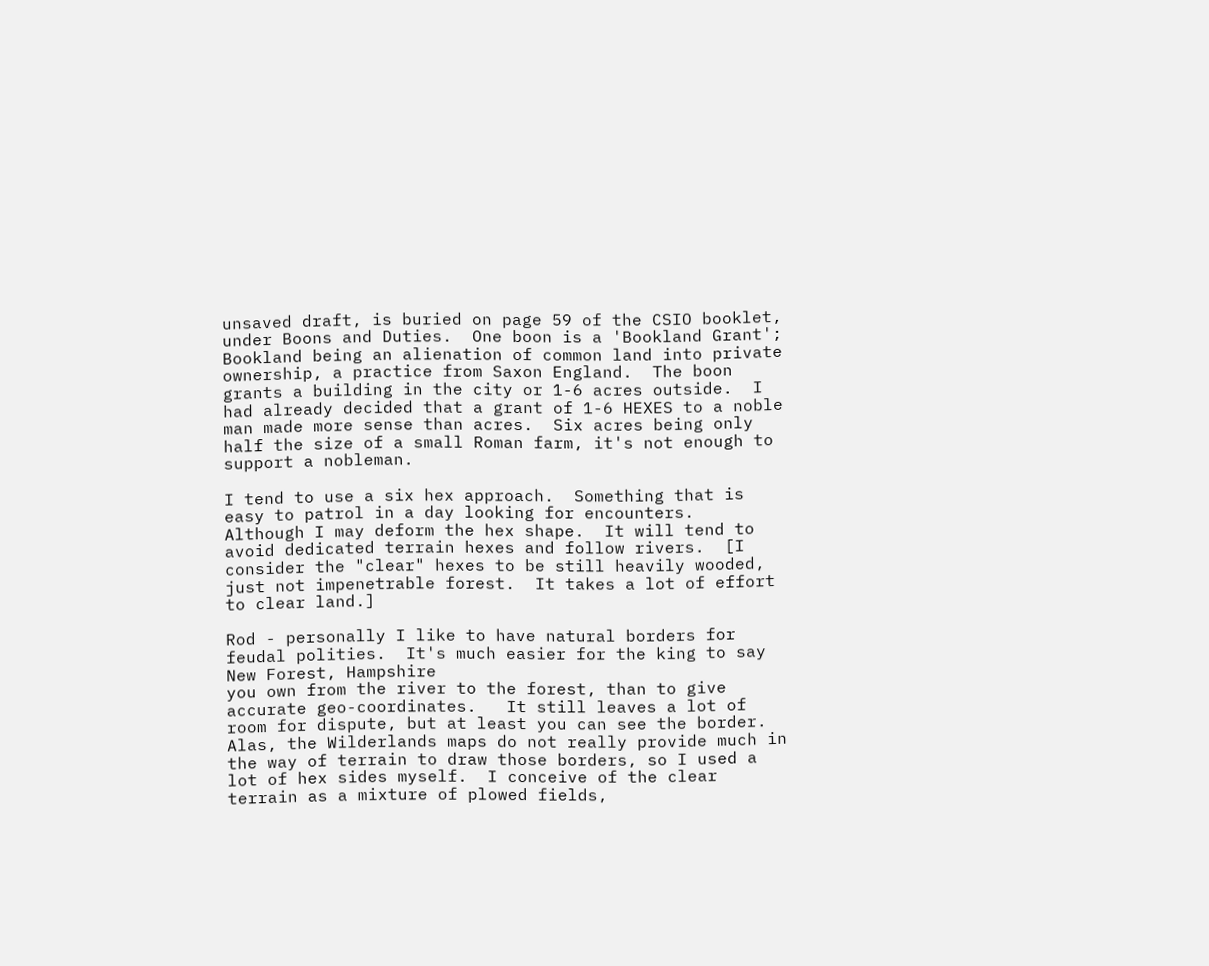unsaved draft, is buried on page 59 of the CSIO booklet, under Boons and Duties.  One boon is a 'Bookland Grant'; Bookland being an alienation of common land into private ownership, a practice from Saxon England.  The boon grants a building in the city or 1-6 acres outside.  I had already decided that a grant of 1-6 HEXES to a noble man made more sense than acres.  Six acres being only half the size of a small Roman farm, it's not enough to support a nobleman.

I tend to use a six hex approach.  Something that is easy to patrol in a day looking for encounters.  Although I may deform the hex shape.  It will tend to avoid dedicated terrain hexes and follow rivers.  [I consider the "clear" hexes to be still heavily wooded, just not impenetrable forest.  It takes a lot of effort to clear land.]

Rod - personally I like to have natural borders for feudal polities.  It's much easier for the king to say
New Forest, Hampshire
you own from the river to the forest, than to give accurate geo-coordinates.   It still leaves a lot of room for dispute, but at least you can see the border.  Alas, the Wilderlands maps do not really provide much in the way of terrain to draw those borders, so I used a lot of hex sides myself.  I conceive of the clear terrain as a mixture of plowed fields,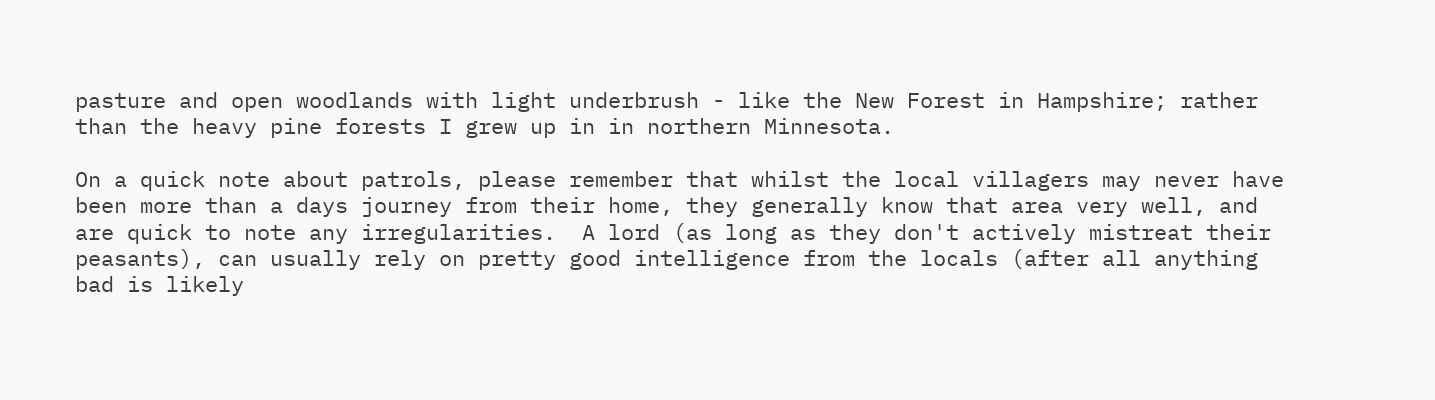pasture and open woodlands with light underbrush - like the New Forest in Hampshire; rather than the heavy pine forests I grew up in in northern Minnesota.

On a quick note about patrols, please remember that whilst the local villagers may never have been more than a days journey from their home, they generally know that area very well, and are quick to note any irregularities.  A lord (as long as they don't actively mistreat their peasants), can usually rely on pretty good intelligence from the locals (after all anything bad is likely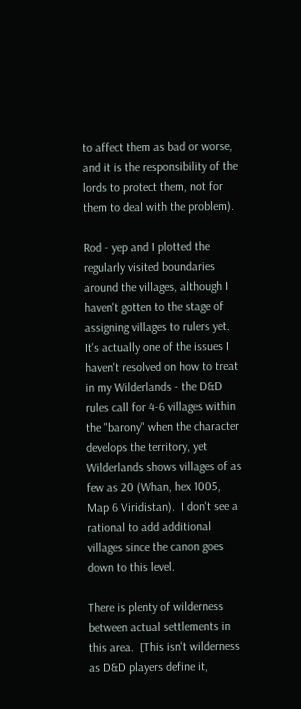to affect them as bad or worse, and it is the responsibility of the lords to protect them, not for them to deal with the problem).

Rod - yep and I plotted the regularly visited boundaries around the villages, although I haven't gotten to the stage of assigning villages to rulers yet.  It's actually one of the issues I haven't resolved on how to treat in my Wilderlands - the D&D rules call for 4-6 villages within the "barony" when the character develops the territory, yet Wilderlands shows villages of as few as 20 (Whan, hex 1005, Map 6 Viridistan).  I don't see a rational to add additional villages since the canon goes down to this level.

There is plenty of wilderness between actual settlements in this area.  [This isn't wilderness as D&D players define it,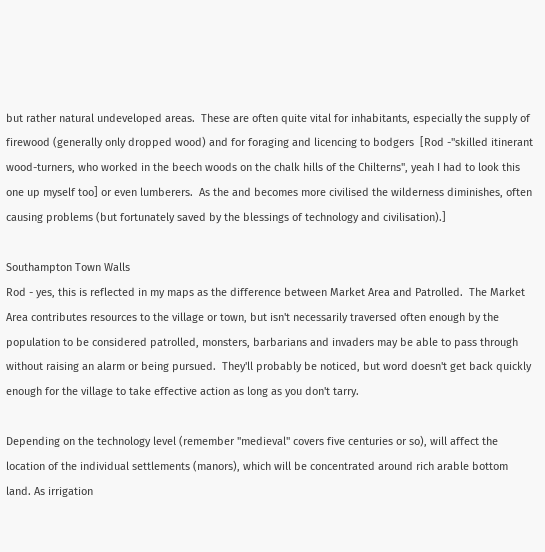but rather natural undeveloped areas.  These are often quite vital for inhabitants, especially the supply of firewood (generally only dropped wood) and for foraging and licencing to bodgers  [Rod -"skilled itinerant wood-turners, who worked in the beech woods on the chalk hills of the Chilterns", yeah I had to look this one up myself too] or even lumberers.  As the and becomes more civilised the wilderness diminishes, often causing problems (but fortunately saved by the blessings of technology and civilisation).]

Southampton Town Walls
Rod - yes, this is reflected in my maps as the difference between Market Area and Patrolled.  The Market Area contributes resources to the village or town, but isn't necessarily traversed often enough by the population to be considered patrolled, monsters, barbarians and invaders may be able to pass through without raising an alarm or being pursued.  They'll probably be noticed, but word doesn't get back quickly enough for the village to take effective action as long as you don't tarry.

Depending on the technology level (remember "medieval" covers five centuries or so), will affect the location of the individual settlements (manors), which will be concentrated around rich arable bottom land. As irrigation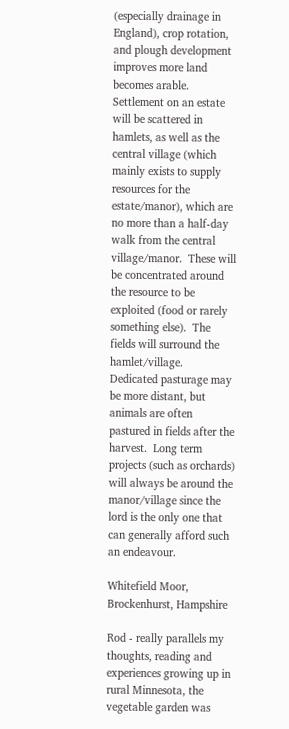(especially drainage in England), crop rotation, and plough development improves more land becomes arable.  Settlement on an estate will be scattered in hamlets, as well as the central village (which mainly exists to supply resources for the estate/manor), which are no more than a half-day walk from the central village/manor.  These will be concentrated around the resource to be exploited (food or rarely something else).  The fields will surround the hamlet/village.  Dedicated pasturage may be more distant, but animals are often pastured in fields after the harvest.  Long term projects (such as orchards) will always be around the manor/village since the lord is the only one that can generally afford such an endeavour.

Whitefield Moor, Brockenhurst, Hampshire

Rod - really parallels my thoughts, reading and experiences growing up in rural Minnesota, the vegetable garden was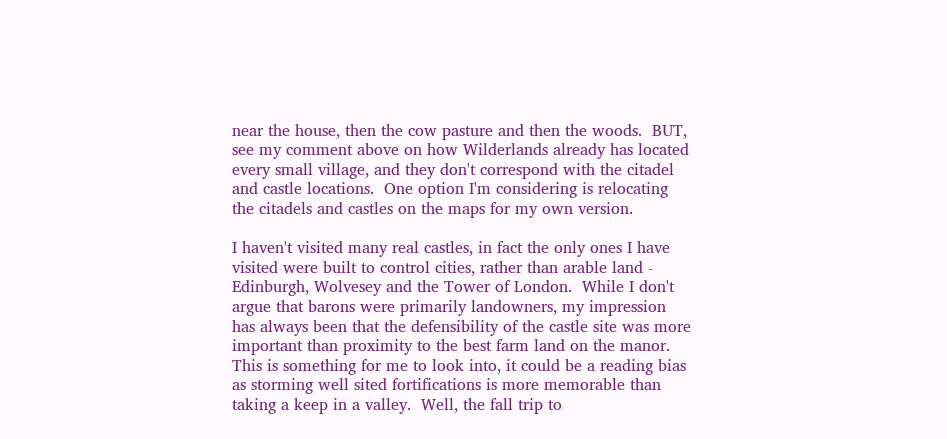near the house, then the cow pasture and then the woods.  BUT, see my comment above on how Wilderlands already has located every small village, and they don't correspond with the citadel and castle locations.  One option I'm considering is relocating the citadels and castles on the maps for my own version.

I haven't visited many real castles, in fact the only ones I have visited were built to control cities, rather than arable land - Edinburgh, Wolvesey and the Tower of London.  While I don't argue that barons were primarily landowners, my impression has always been that the defensibility of the castle site was more important than proximity to the best farm land on the manor.  This is something for me to look into, it could be a reading bias as storming well sited fortifications is more memorable than taking a keep in a valley.  Well, the fall trip to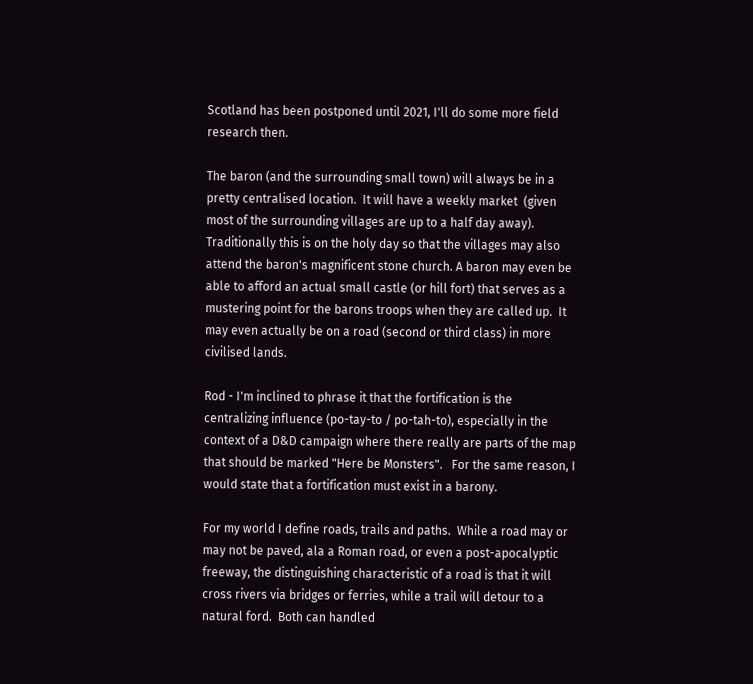Scotland has been postponed until 2021, I'll do some more field research then.

The baron (and the surrounding small town) will always be in a pretty centralised location.  It will have a weekly market  (given most of the surrounding villages are up to a half day away).  Traditionally this is on the holy day so that the villages may also attend the baron's magnificent stone church. A baron may even be able to afford an actual small castle (or hill fort) that serves as a mustering point for the barons troops when they are called up.  It may even actually be on a road (second or third class) in more civilised lands.

Rod - I'm inclined to phrase it that the fortification is the centralizing influence (po-tay-to / po-tah-to), especially in the context of a D&D campaign where there really are parts of the map that should be marked "Here be Monsters".   For the same reason, I would state that a fortification must exist in a barony.

For my world I define roads, trails and paths.  While a road may or may not be paved, ala a Roman road, or even a post-apocalyptic freeway, the distinguishing characteristic of a road is that it will cross rivers via bridges or ferries, while a trail will detour to a natural ford.  Both can handled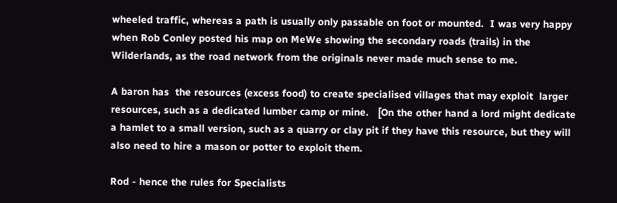wheeled traffic, whereas a path is usually only passable on foot or mounted.  I was very happy when Rob Conley posted his map on MeWe showing the secondary roads (trails) in the Wilderlands, as the road network from the originals never made much sense to me.

A baron has  the resources (excess food) to create specialised villages that may exploit  larger resources, such as a dedicated lumber camp or mine.   [On the other hand a lord might dedicate a hamlet to a small version, such as a quarry or clay pit if they have this resource, but they will also need to hire a mason or potter to exploit them.

Rod - hence the rules for Specialists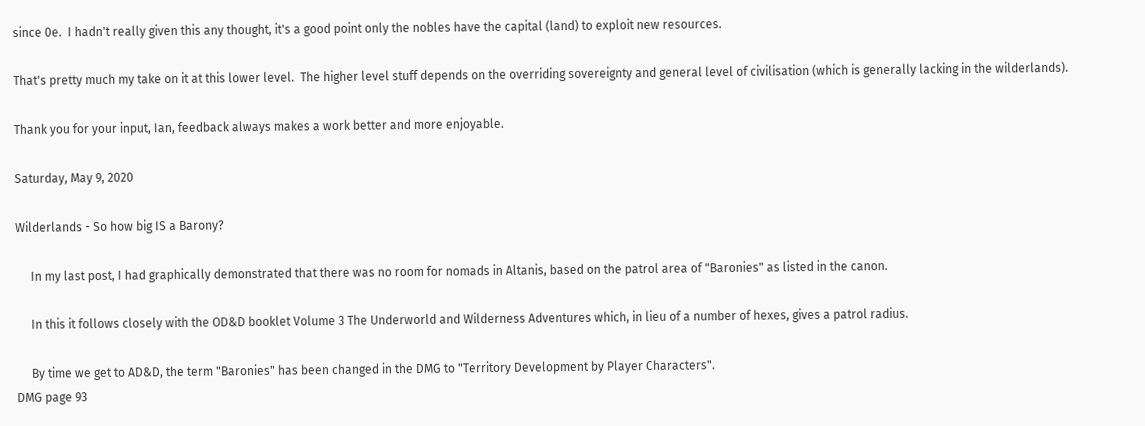since 0e.  I hadn't really given this any thought, it's a good point only the nobles have the capital (land) to exploit new resources.

That's pretty much my take on it at this lower level.  The higher level stuff depends on the overriding sovereignty and general level of civilisation (which is generally lacking in the wilderlands).

Thank you for your input, Ian, feedback always makes a work better and more enjoyable.

Saturday, May 9, 2020

Wilderlands - So how big IS a Barony?

     In my last post, I had graphically demonstrated that there was no room for nomads in Altanis, based on the patrol area of "Baronies" as listed in the canon.

     In this it follows closely with the OD&D booklet Volume 3 The Underworld and Wilderness Adventures which, in lieu of a number of hexes, gives a patrol radius.

     By time we get to AD&D, the term "Baronies" has been changed in the DMG to "Territory Development by Player Characters".
DMG page 93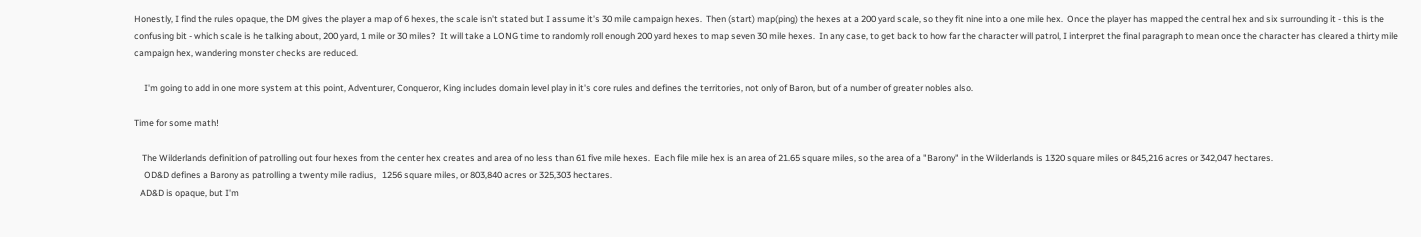Honestly, I find the rules opaque, the DM gives the player a map of 6 hexes, the scale isn't stated but I assume it's 30 mile campaign hexes.  Then (start) map(ping) the hexes at a 200 yard scale, so they fit nine into a one mile hex.  Once the player has mapped the central hex and six surrounding it - this is the confusing bit - which scale is he talking about, 200 yard, 1 mile or 30 miles?  It will take a LONG time to randomly roll enough 200 yard hexes to map seven 30 mile hexes.  In any case, to get back to how far the character will patrol, I interpret the final paragraph to mean once the character has cleared a thirty mile campaign hex, wandering monster checks are reduced.

     I'm going to add in one more system at this point, Adventurer, Conqueror, King includes domain level play in it's core rules and defines the territories, not only of Baron, but of a number of greater nobles also.

Time for some math!

    The Wilderlands definition of patrolling out four hexes from the center hex creates and area of no less than 61 five mile hexes.  Each file mile hex is an area of 21.65 square miles, so the area of a "Barony" in the Wilderlands is 1320 square miles or 845,216 acres or 342,047 hectares.
     OD&D defines a Barony as patrolling a twenty mile radius,   1256 square miles, or 803,840 acres or 325,303 hectares.
   AD&D is opaque, but I'm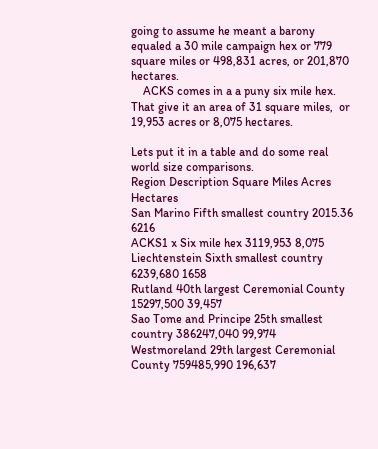going to assume he meant a barony equaled a 30 mile campaign hex or 779 square miles or 498,831 acres, or 201,870 hectares.
    ACKS comes in a a puny six mile hex.  That give it an area of 31 square miles,  or 19,953 acres or 8,075 hectares.

Lets put it in a table and do some real world size comparisons.
Region Description Square Miles Acres Hectares
San Marino Fifth smallest country 2015.36 6216
ACKS1 x Six mile hex 3119,953 8,075
Liechtenstein Sixth smallest country 6239,680 1658
Rutland 40th largest Ceremonial County 15297,500 39,457
Sao Tome and Principe 25th smallest country 386247,040 99,974
Westmoreland 29th largest Ceremonial County 759485,990 196,637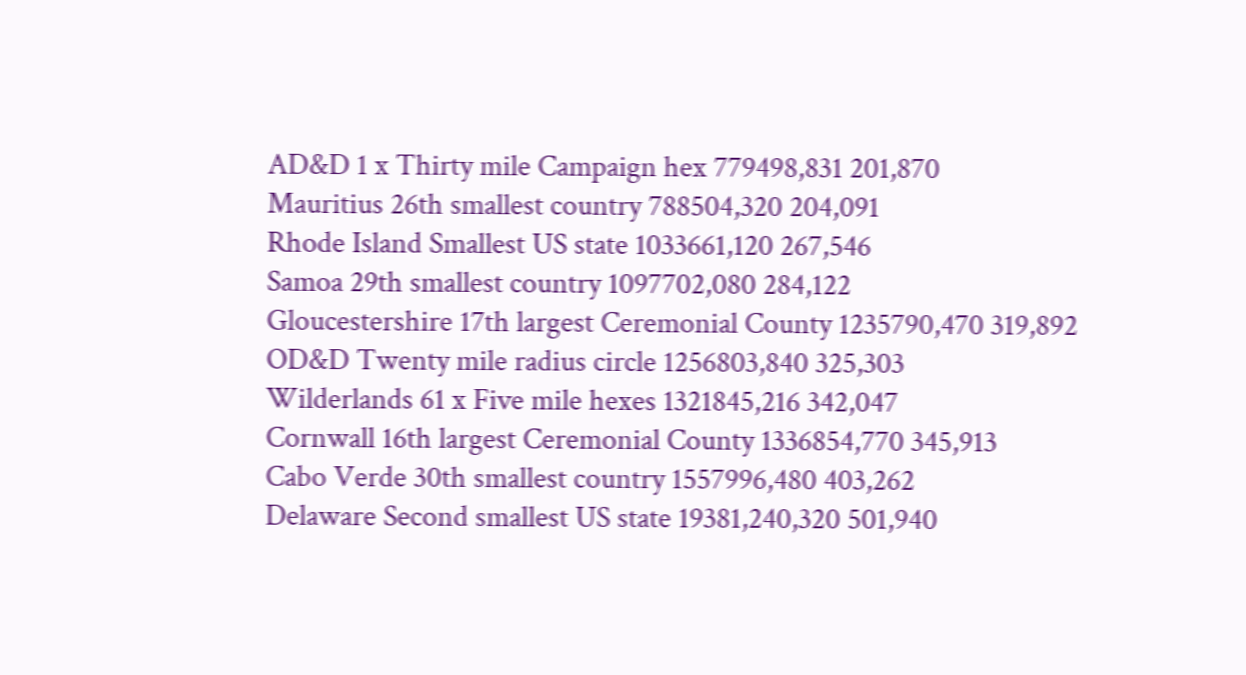AD&D 1 x Thirty mile Campaign hex 779498,831 201,870
Mauritius 26th smallest country 788504,320 204,091
Rhode Island Smallest US state 1033661,120 267,546
Samoa 29th smallest country 1097702,080 284,122
Gloucestershire 17th largest Ceremonial County 1235790,470 319,892
OD&D Twenty mile radius circle 1256803,840 325,303
Wilderlands 61 x Five mile hexes 1321845,216 342,047
Cornwall 16th largest Ceremonial County 1336854,770 345,913
Cabo Verde 30th smallest country 1557996,480 403,262
Delaware Second smallest US state 19381,240,320 501,940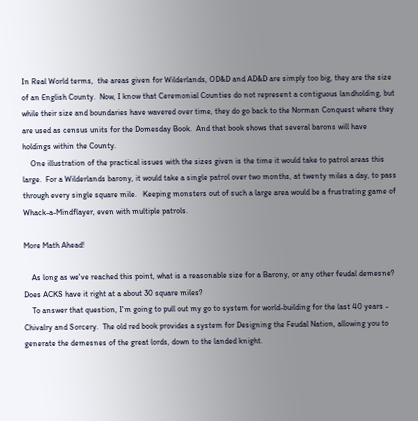In Real World terms,  the areas given for Wilderlands, OD&D and AD&D are simply too big, they are the size of an English County.  Now, I know that Ceremonial Counties do not represent a contiguous landholding, but while their size and boundaries have wavered over time, they do go back to the Norman Conquest where they are used as census units for the Domesday Book.  And that book shows that several barons will have holdings within the County.
    One illustration of the practical issues with the sizes given is the time it would take to patrol areas this large.  For a Wilderlands barony, it would take a single patrol over two months, at twenty miles a day, to pass through every single square mile.   Keeping monsters out of such a large area would be a frustrating game of Whack-a-Mindflayer, even with multiple patrols.

More Math Ahead!

    As long as we've reached this point, what is a reasonable size for a Barony, or any other feudal demesne?  Does ACKS have it right at a about 30 square miles?
    To answer that question, I'm going to pull out my go to system for world-building for the last 40 years - Chivalry and Sorcery.  The old red book provides a system for Designing the Feudal Nation, allowing you to generate the demesnes of the great lords, down to the landed knight.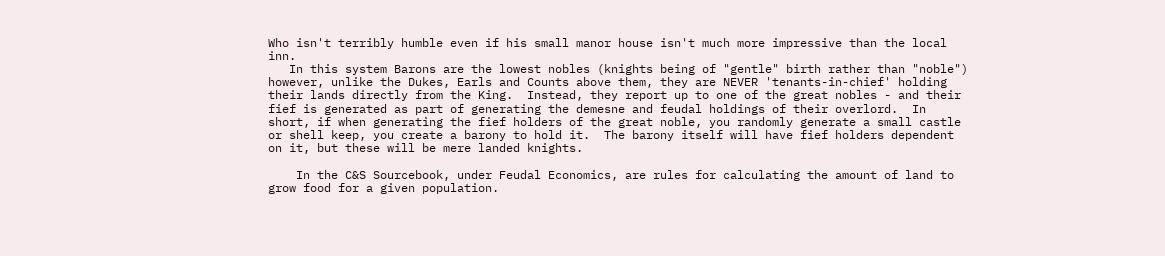Who isn't terribly humble even if his small manor house isn't much more impressive than the local inn.
   In this system Barons are the lowest nobles (knights being of "gentle" birth rather than "noble") however, unlike the Dukes, Earls and Counts above them, they are NEVER 'tenants-in-chief' holding their lands directly from the King.  Instead, they report up to one of the great nobles - and their fief is generated as part of generating the demesne and feudal holdings of their overlord.  In short, if when generating the fief holders of the great noble, you randomly generate a small castle or shell keep, you create a barony to hold it.  The barony itself will have fief holders dependent on it, but these will be mere landed knights.

    In the C&S Sourcebook, under Feudal Economics, are rules for calculating the amount of land to grow food for a given population.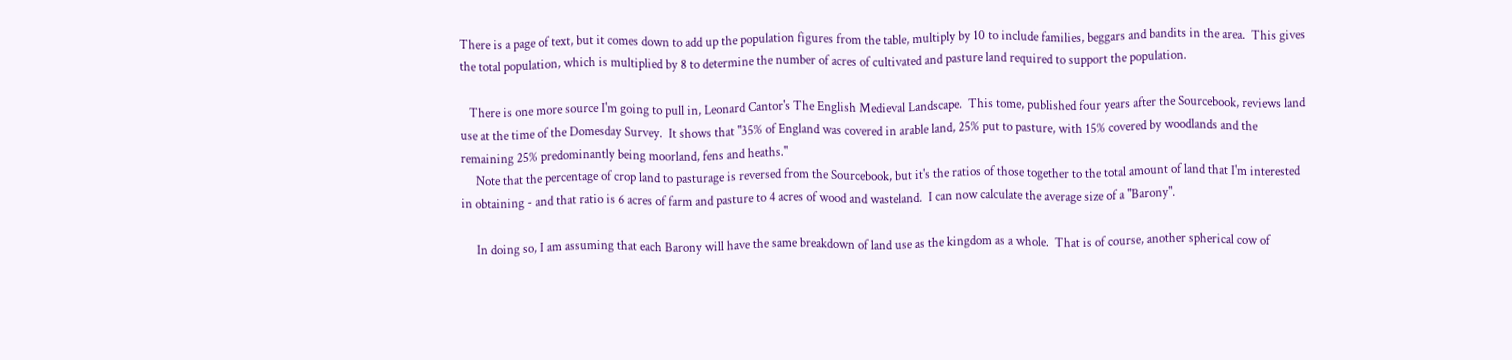There is a page of text, but it comes down to add up the population figures from the table, multiply by 10 to include families, beggars and bandits in the area.  This gives the total population, which is multiplied by 8 to determine the number of acres of cultivated and pasture land required to support the population.

   There is one more source I'm going to pull in, Leonard Cantor's The English Medieval Landscape.  This tome, published four years after the Sourcebook, reviews land use at the time of the Domesday Survey.  It shows that "35% of England was covered in arable land, 25% put to pasture, with 15% covered by woodlands and the remaining 25% predominantly being moorland, fens and heaths."
     Note that the percentage of crop land to pasturage is reversed from the Sourcebook, but it's the ratios of those together to the total amount of land that I'm interested in obtaining - and that ratio is 6 acres of farm and pasture to 4 acres of wood and wasteland.  I can now calculate the average size of a "Barony".

     In doing so, I am assuming that each Barony will have the same breakdown of land use as the kingdom as a whole.  That is of course, another spherical cow of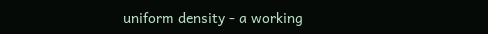uniform density - a working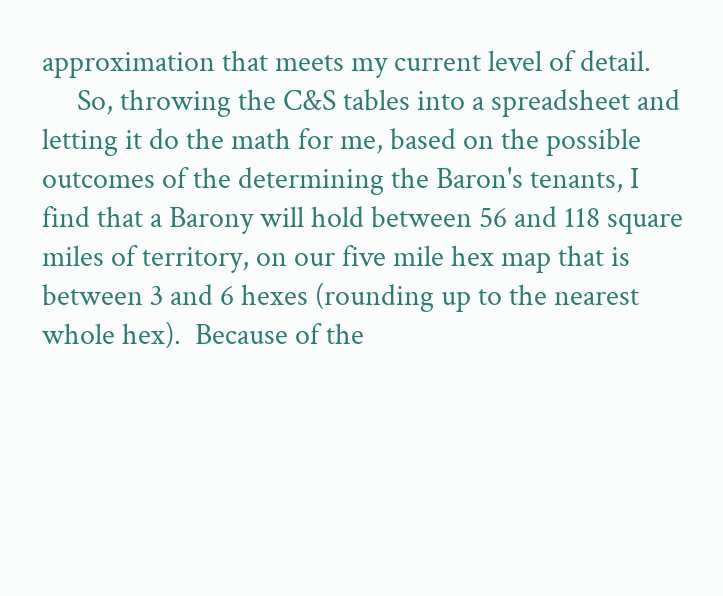approximation that meets my current level of detail.
     So, throwing the C&S tables into a spreadsheet and letting it do the math for me, based on the possible outcomes of the determining the Baron's tenants, I find that a Barony will hold between 56 and 118 square miles of territory, on our five mile hex map that is between 3 and 6 hexes (rounding up to the nearest whole hex).  Because of the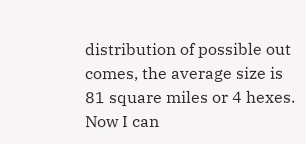distribution of possible out comes, the average size is 81 square miles or 4 hexes.  Now I can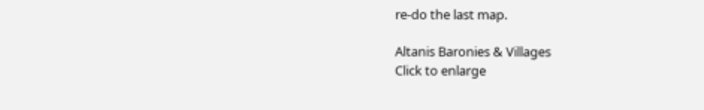re-do the last map.

Altanis Baronies & Villages
Click to enlarge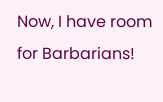Now, I have room for Barbarians!